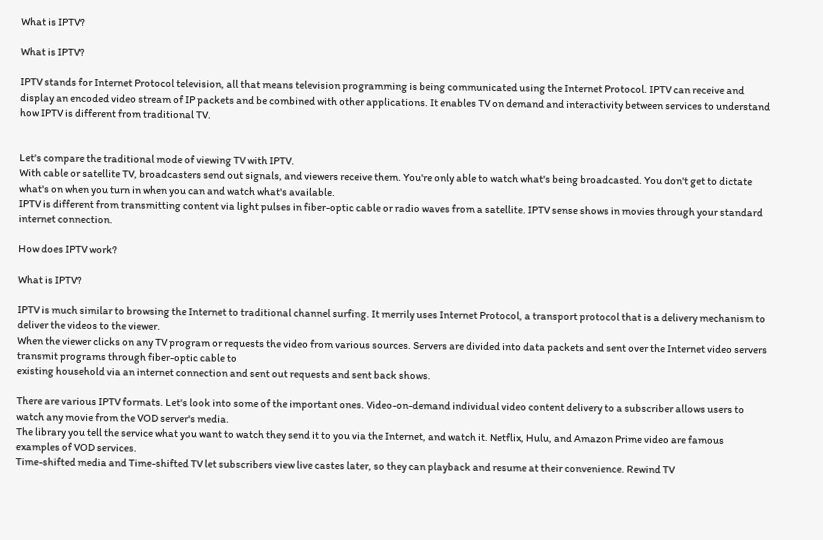What is IPTV?

What is IPTV?

IPTV stands for Internet Protocol television, all that means television programming is being communicated using the Internet Protocol. IPTV can receive and display an encoded video stream of IP packets and be combined with other applications. It enables TV on demand and interactivity between services to understand how IPTV is different from traditional TV.


Let's compare the traditional mode of viewing TV with IPTV.
With cable or satellite TV, broadcasters send out signals, and viewers receive them. You're only able to watch what's being broadcasted. You don't get to dictate what's on when you turn in when you can and watch what's available.
IPTV is different from transmitting content via light pulses in fiber-optic cable or radio waves from a satellite. IPTV sense shows in movies through your standard internet connection.

How does IPTV work?

What is IPTV?

IPTV is much similar to browsing the Internet to traditional channel surfing. It merrily uses Internet Protocol, a transport protocol that is a delivery mechanism to deliver the videos to the viewer.
When the viewer clicks on any TV program or requests the video from various sources. Servers are divided into data packets and sent over the Internet video servers transmit programs through fiber-optic cable to
existing household via an internet connection and sent out requests and sent back shows.

There are various IPTV formats. Let's look into some of the important ones. Video-on-demand individual video content delivery to a subscriber allows users to watch any movie from the VOD server's media.
The library you tell the service what you want to watch they send it to you via the Internet, and watch it. Netflix, Hulu, and Amazon Prime video are famous examples of VOD services.
Time-shifted media and Time-shifted TV let subscribers view live castes later, so they can playback and resume at their convenience. Rewind TV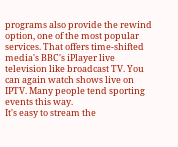programs also provide the rewind option, one of the most popular services. That offers time-shifted media's BBC's iPlayer live television like broadcast TV. You can again watch shows live on IPTV. Many people tend sporting events this way.
It's easy to stream the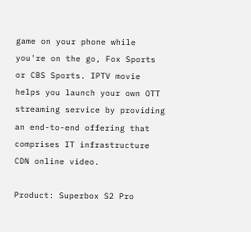game on your phone while you're on the go, Fox Sports or CBS Sports. IPTV movie helps you launch your own OTT streaming service by providing an end-to-end offering that comprises IT infrastructure CDN online video.

Product: Superbox S2 Pro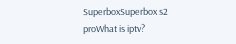SuperboxSuperbox s2 proWhat is iptv?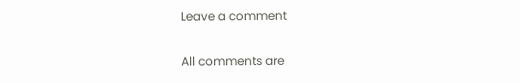Leave a comment

All comments are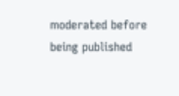moderated before being published